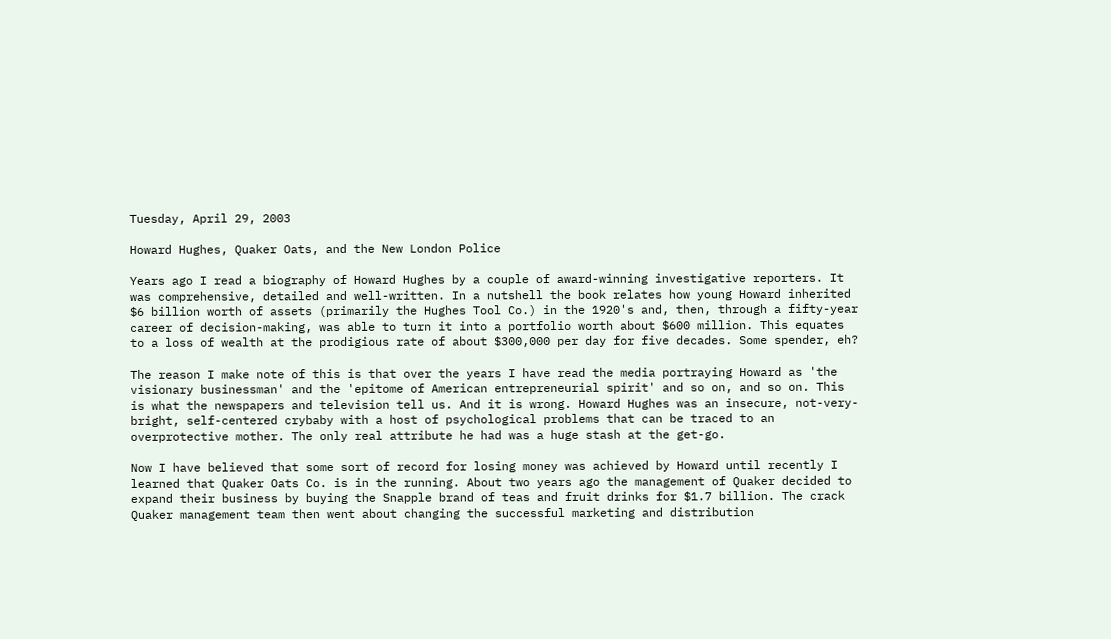Tuesday, April 29, 2003

Howard Hughes, Quaker Oats, and the New London Police

Years ago I read a biography of Howard Hughes by a couple of award-winning investigative reporters. It was comprehensive, detailed and well-written. In a nutshell the book relates how young Howard inherited $6 billion worth of assets (primarily the Hughes Tool Co.) in the 1920's and, then, through a fifty-year career of decision-making, was able to turn it into a portfolio worth about $600 million. This equates to a loss of wealth at the prodigious rate of about $300,000 per day for five decades. Some spender, eh?

The reason I make note of this is that over the years I have read the media portraying Howard as 'the visionary businessman' and the 'epitome of American entrepreneurial spirit' and so on, and so on. This is what the newspapers and television tell us. And it is wrong. Howard Hughes was an insecure, not-very-bright, self-centered crybaby with a host of psychological problems that can be traced to an overprotective mother. The only real attribute he had was a huge stash at the get-go.

Now I have believed that some sort of record for losing money was achieved by Howard until recently I learned that Quaker Oats Co. is in the running. About two years ago the management of Quaker decided to expand their business by buying the Snapple brand of teas and fruit drinks for $1.7 billion. The crack Quaker management team then went about changing the successful marketing and distribution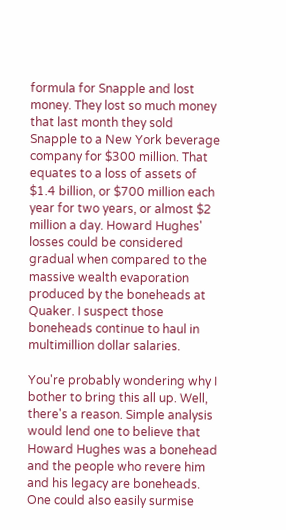formula for Snapple and lost money. They lost so much money that last month they sold Snapple to a New York beverage company for $300 million. That equates to a loss of assets of $1.4 billion, or $700 million each year for two years, or almost $2 million a day. Howard Hughes' losses could be considered gradual when compared to the massive wealth evaporation produced by the boneheads at Quaker. I suspect those boneheads continue to haul in multimillion dollar salaries.

You're probably wondering why I bother to bring this all up. Well, there's a reason. Simple analysis would lend one to believe that Howard Hughes was a bonehead and the people who revere him and his legacy are boneheads. One could also easily surmise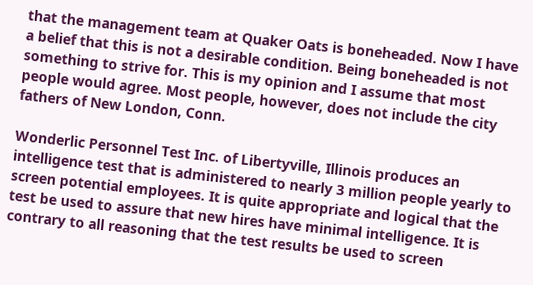that the management team at Quaker Oats is boneheaded. Now I have a belief that this is not a desirable condition. Being boneheaded is not something to strive for. This is my opinion and I assume that most people would agree. Most people, however, does not include the city fathers of New London, Conn.

Wonderlic Personnel Test Inc. of Libertyville, Illinois produces an intelligence test that is administered to nearly 3 million people yearly to screen potential employees. It is quite appropriate and logical that the test be used to assure that new hires have minimal intelligence. It is contrary to all reasoning that the test results be used to screen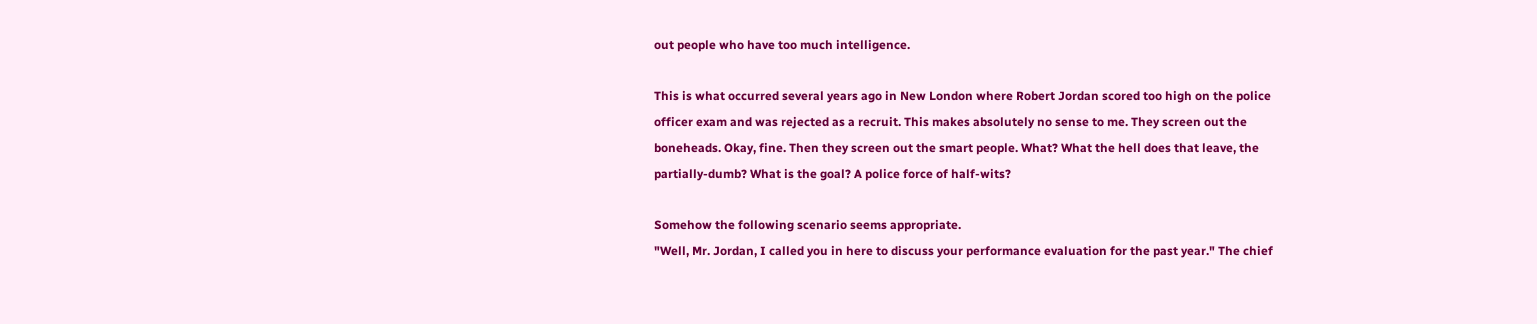out people who have too much intelligence.

This is what occurred several years ago in New London where Robert Jordan scored too high on the police officer exam and was rejected as a recruit. This makes absolutely no sense to me. They screen out the boneheads. Okay, fine. Then they screen out the smart people. What? What the hell does that leave, the partially-dumb? What is the goal? A police force of half-wits?

Somehow the following scenario seems appropriate.
"Well, Mr. Jordan, I called you in here to discuss your performance evaluation for the past year." The chief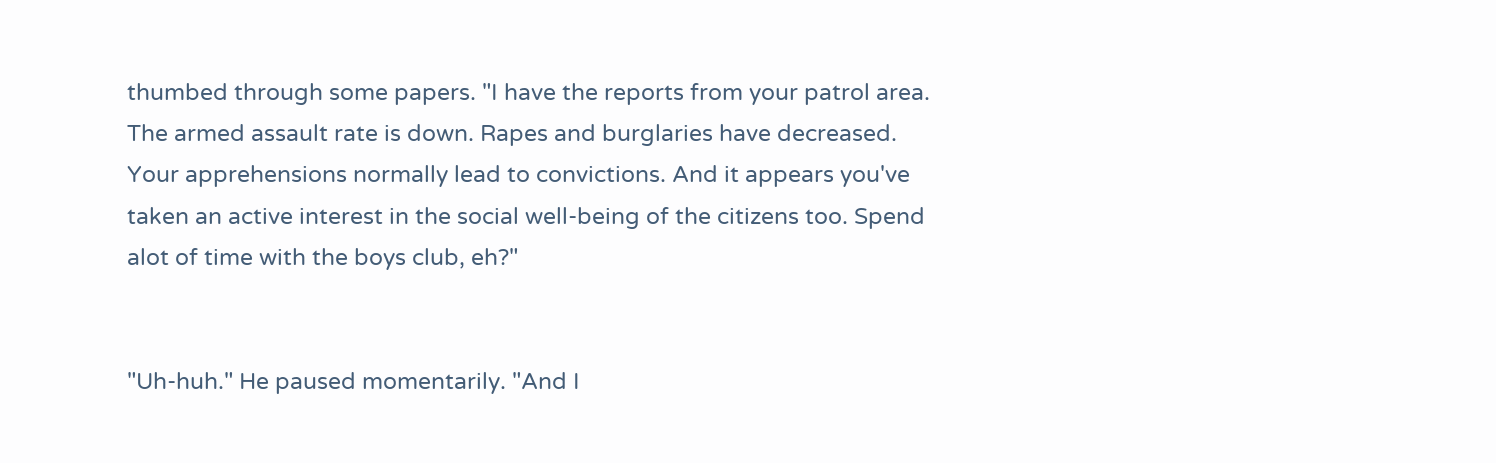thumbed through some papers. "I have the reports from your patrol area. The armed assault rate is down. Rapes and burglaries have decreased. Your apprehensions normally lead to convictions. And it appears you've taken an active interest in the social well-being of the citizens too. Spend alot of time with the boys club, eh?"


"Uh-huh." He paused momentarily. "And I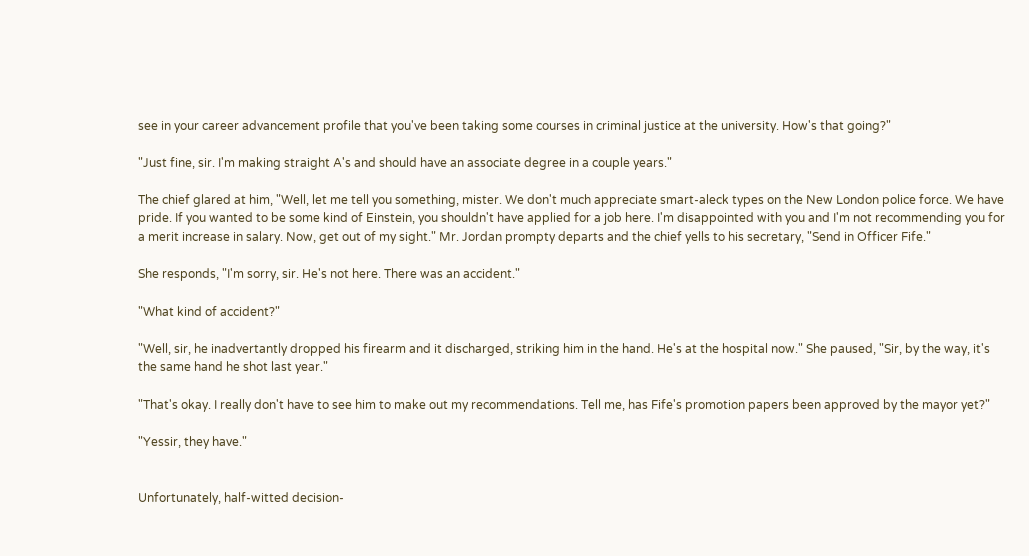see in your career advancement profile that you've been taking some courses in criminal justice at the university. How's that going?"

"Just fine, sir. I'm making straight A's and should have an associate degree in a couple years."

The chief glared at him, "Well, let me tell you something, mister. We don't much appreciate smart-aleck types on the New London police force. We have pride. If you wanted to be some kind of Einstein, you shouldn't have applied for a job here. I'm disappointed with you and I'm not recommending you for a merit increase in salary. Now, get out of my sight." Mr. Jordan prompty departs and the chief yells to his secretary, "Send in Officer Fife."

She responds, "I'm sorry, sir. He's not here. There was an accident."

"What kind of accident?"

"Well, sir, he inadvertantly dropped his firearm and it discharged, striking him in the hand. He's at the hospital now." She paused, "Sir, by the way, it's the same hand he shot last year."

"That's okay. I really don't have to see him to make out my recommendations. Tell me, has Fife's promotion papers been approved by the mayor yet?"

"Yessir, they have."


Unfortunately, half-witted decision-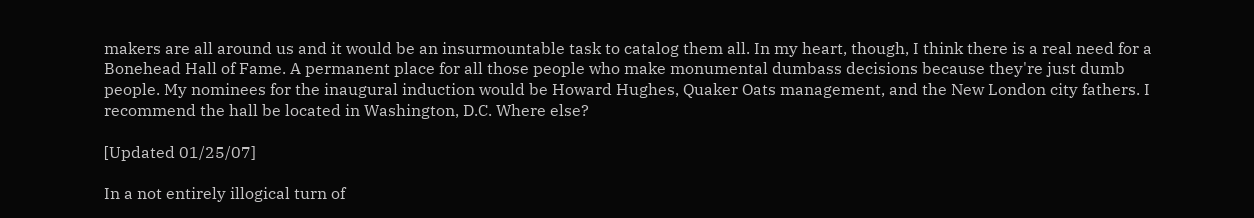makers are all around us and it would be an insurmountable task to catalog them all. In my heart, though, I think there is a real need for a Bonehead Hall of Fame. A permanent place for all those people who make monumental dumbass decisions because they're just dumb people. My nominees for the inaugural induction would be Howard Hughes, Quaker Oats management, and the New London city fathers. I recommend the hall be located in Washington, D.C. Where else?

[Updated 01/25/07]

In a not entirely illogical turn of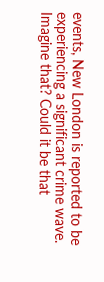events, New London is reported to be experiencing a significant crime wave. Imagine that? Could it be that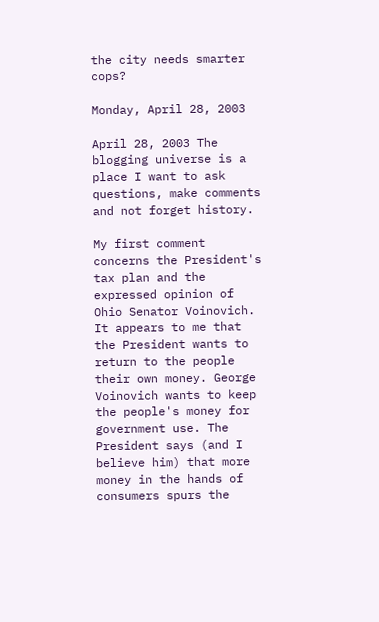the city needs smarter cops?

Monday, April 28, 2003

April 28, 2003 The blogging universe is a place I want to ask questions, make comments and not forget history.

My first comment concerns the President's tax plan and the expressed opinion of Ohio Senator Voinovich. It appears to me that the President wants to return to the people their own money. George Voinovich wants to keep the people's money for government use. The President says (and I believe him) that more money in the hands of consumers spurs the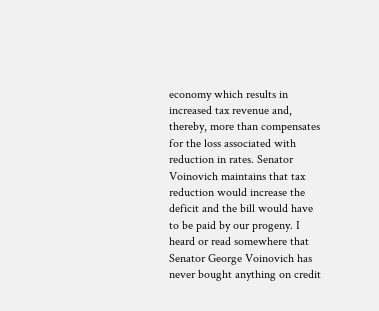economy which results in increased tax revenue and, thereby, more than compensates for the loss associated with reduction in rates. Senator Voinovich maintains that tax reduction would increase the deficit and the bill would have to be paid by our progeny. I heard or read somewhere that Senator George Voinovich has never bought anything on credit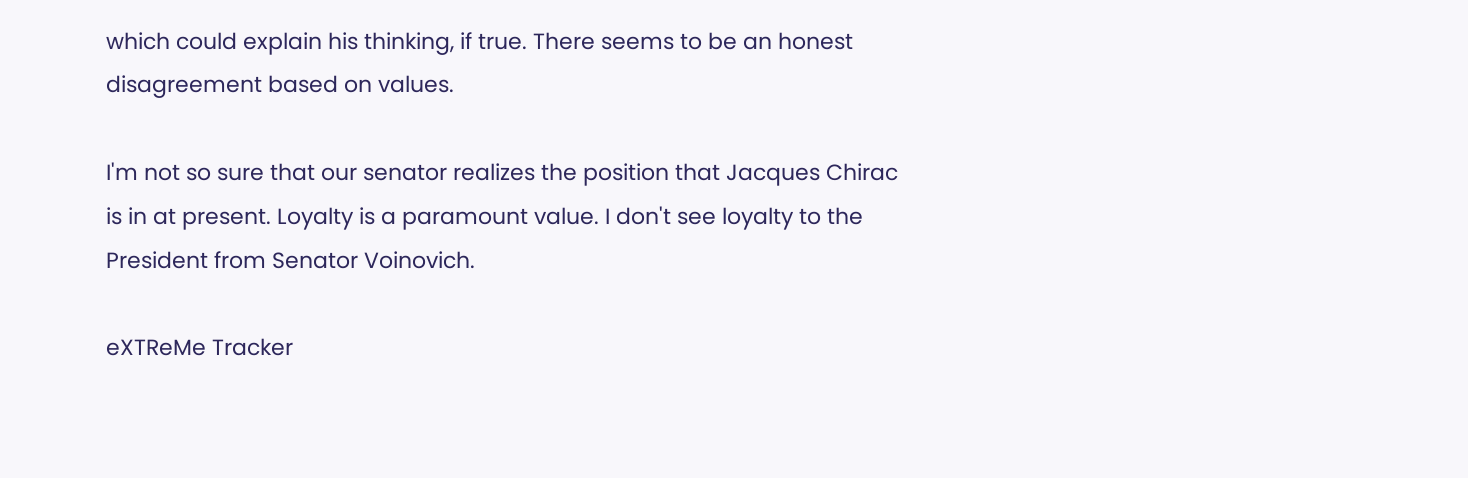which could explain his thinking, if true. There seems to be an honest disagreement based on values.

I'm not so sure that our senator realizes the position that Jacques Chirac is in at present. Loyalty is a paramount value. I don't see loyalty to the President from Senator Voinovich.

eXTReMe Tracker